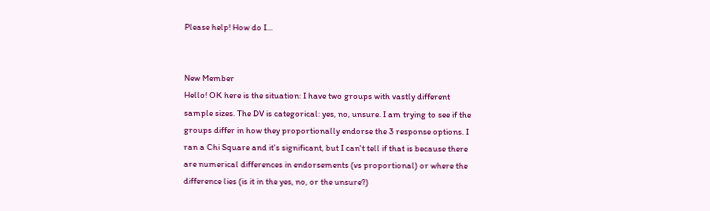Please help! How do I...


New Member
Hello! OK here is the situation: I have two groups with vastly different sample sizes. The DV is categorical: yes, no, unsure. I am trying to see if the groups differ in how they proportionally endorse the 3 response options. I ran a Chi Square and it's significant, but I can't tell if that is because there are numerical differences in endorsements (vs proportional) or where the difference lies (is it in the yes, no, or the unsure?)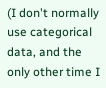(I don't normally use categorical data, and the only other time I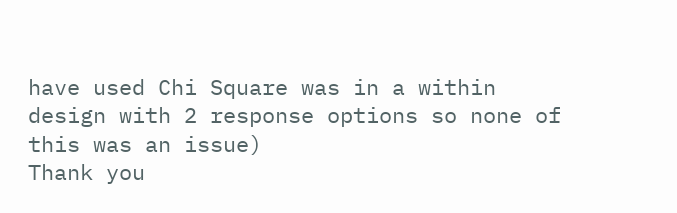have used Chi Square was in a within design with 2 response options so none of this was an issue)
Thank you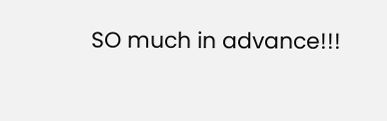SO much in advance!!!